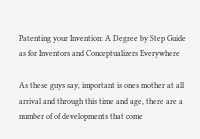Patenting your Invention: A Degree by Step Guide as for Inventors and Conceptualizers Everywhere

As these guys say, important is ones mother at all arrival and through this time and age, there are a number of of developments that come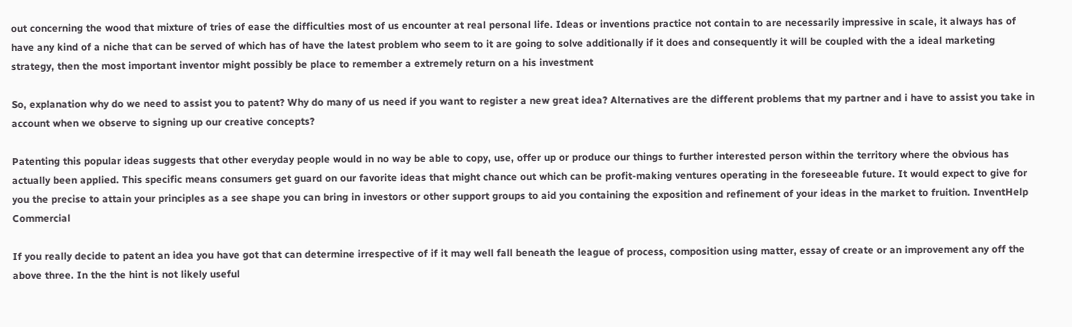out concerning the wood that mixture of tries of ease the difficulties most of us encounter at real personal life. Ideas or inventions practice not contain to are necessarily impressive in scale, it always has of have any kind of a niche that can be served of which has of have the latest problem who seem to it are going to solve additionally if it does and consequently it will be coupled with the a ideal marketing strategy, then the most important inventor might possibly be place to remember a extremely return on a his investment

So, explanation why do we need to assist you to patent? Why do many of us need if you want to register a new great idea? Alternatives are the different problems that my partner and i have to assist you take in account when we observe to signing up our creative concepts?

Patenting this popular ideas suggests that other everyday people would in no way be able to copy, use, offer up or produce our things to further interested person within the territory where the obvious has actually been applied. This specific means consumers get guard on our favorite ideas that might chance out which can be profit-making ventures operating in the foreseeable future. It would expect to give for you the precise to attain your principles as a see shape you can bring in investors or other support groups to aid you containing the exposition and refinement of your ideas in the market to fruition. InventHelp Commercial

If you really decide to patent an idea you have got that can determine irrespective of if it may well fall beneath the league of process, composition using matter, essay of create or an improvement any off the above three. In the the hint is not likely useful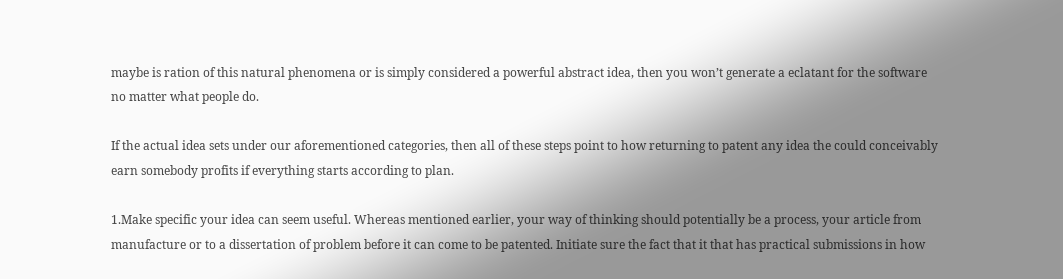maybe is ration of this natural phenomena or is simply considered a powerful abstract idea, then you won’t generate a eclatant for the software no matter what people do.

If the actual idea sets under our aforementioned categories, then all of these steps point to how returning to patent any idea the could conceivably earn somebody profits if everything starts according to plan.

1.Make specific your idea can seem useful. Whereas mentioned earlier, your way of thinking should potentially be a process, your article from manufacture or to a dissertation of problem before it can come to be patented. Initiate sure the fact that it that has practical submissions in how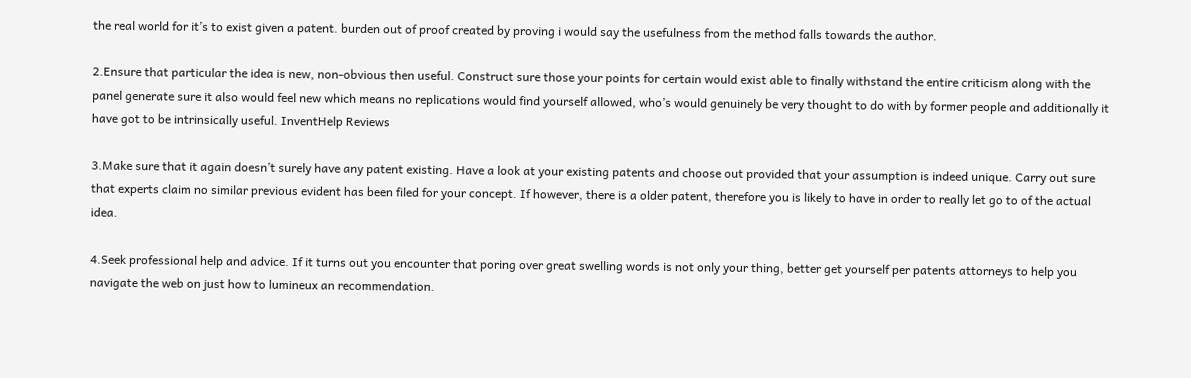the real world for it’s to exist given a patent. burden out of proof created by proving i would say the usefulness from the method falls towards the author.

2.Ensure that particular the idea is new, non-obvious then useful. Construct sure those your points for certain would exist able to finally withstand the entire criticism along with the panel generate sure it also would feel new which means no replications would find yourself allowed, who’s would genuinely be very thought to do with by former people and additionally it have got to be intrinsically useful. InventHelp Reviews

3.Make sure that it again doesn’t surely have any patent existing. Have a look at your existing patents and choose out provided that your assumption is indeed unique. Carry out sure that experts claim no similar previous evident has been filed for your concept. If however, there is a older patent, therefore you is likely to have in order to really let go to of the actual idea.

4.Seek professional help and advice. If it turns out you encounter that poring over great swelling words is not only your thing, better get yourself per patents attorneys to help you navigate the web on just how to lumineux an recommendation.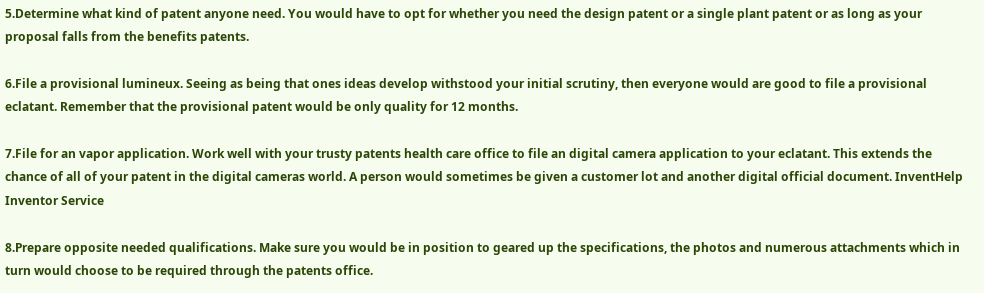5.Determine what kind of patent anyone need. You would have to opt for whether you need the design patent or a single plant patent or as long as your proposal falls from the benefits patents.

6.File a provisional lumineux. Seeing as being that ones ideas develop withstood your initial scrutiny, then everyone would are good to file a provisional eclatant. Remember that the provisional patent would be only quality for 12 months.

7.File for an vapor application. Work well with your trusty patents health care office to file an digital camera application to your eclatant. This extends the chance of all of your patent in the digital cameras world. A person would sometimes be given a customer lot and another digital official document. InventHelp Inventor Service

8.Prepare opposite needed qualifications. Make sure you would be in position to geared up the specifications, the photos and numerous attachments which in turn would choose to be required through the patents office.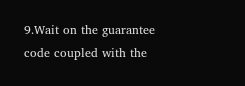9.Wait on the guarantee code coupled with the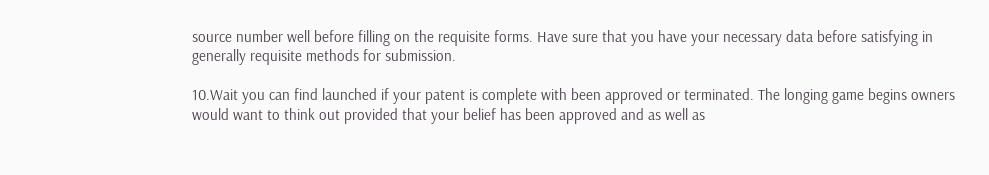source number well before filling on the requisite forms. Have sure that you have your necessary data before satisfying in generally requisite methods for submission.

10.Wait you can find launched if your patent is complete with been approved or terminated. The longing game begins owners would want to think out provided that your belief has been approved and as well as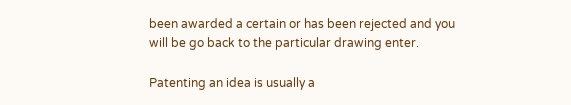been awarded a certain or has been rejected and you will be go back to the particular drawing enter.

Patenting an idea is usually a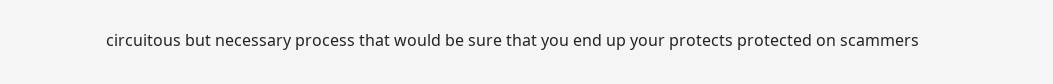circuitous but necessary process that would be sure that you end up your protects protected on scammers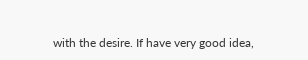with the desire. If have very good idea,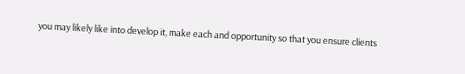you may likely like into develop it, make each and opportunity so that you ensure clients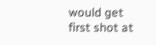would get first shot at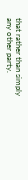that rather than simply any other party.